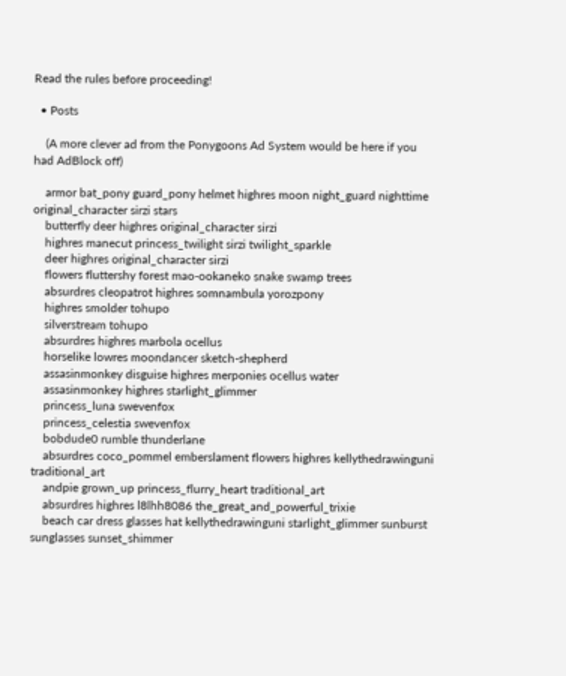Read the rules before proceeding!

  • Posts

    (A more clever ad from the Ponygoons Ad System would be here if you had AdBlock off)

    armor bat_pony guard_pony helmet highres moon night_guard nighttime original_character sirzi stars
    butterfly deer highres original_character sirzi
    highres manecut princess_twilight sirzi twilight_sparkle
    deer highres original_character sirzi
    flowers fluttershy forest mao-ookaneko snake swamp trees
    absurdres cleopatrot highres somnambula yorozpony
    highres smolder tohupo
    silverstream tohupo
    absurdres highres marbola ocellus
    horselike lowres moondancer sketch-shepherd
    assasinmonkey disguise highres merponies ocellus water
    assasinmonkey highres starlight_glimmer
    princess_luna swevenfox
    princess_celestia swevenfox
    bobdude0 rumble thunderlane
    absurdres coco_pommel emberslament flowers highres kellythedrawinguni traditional_art
    andpie grown_up princess_flurry_heart traditional_art
    absurdres highres l8lhh8086 the_great_and_powerful_trixie
    beach car dress glasses hat kellythedrawinguni starlight_glimmer sunburst sunglasses sunset_shimmer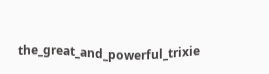the_great_and_powerful_trixie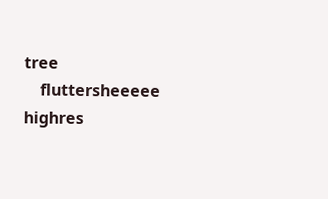tree
    fluttersheeeee highres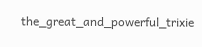the_great_and_powerful_trixie